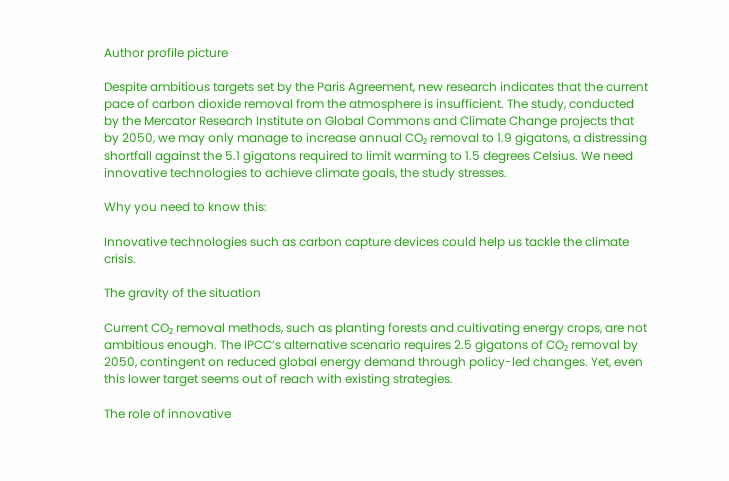Author profile picture

Despite ambitious targets set by the Paris Agreement, new research indicates that the current pace of carbon dioxide removal from the atmosphere is insufficient. The study, conducted by the Mercator Research Institute on Global Commons and Climate Change projects that by 2050, we may only manage to increase annual CO₂ removal to 1.9 gigatons, a distressing shortfall against the 5.1 gigatons required to limit warming to 1.5 degrees Celsius. We need innovative technologies to achieve climate goals, the study stresses.

Why you need to know this:

Innovative technologies such as carbon capture devices could help us tackle the climate crisis.

The gravity of the situation

Current CO₂ removal methods, such as planting forests and cultivating energy crops, are not ambitious enough. The IPCC’s alternative scenario requires 2.5 gigatons of CO₂ removal by 2050, contingent on reduced global energy demand through policy-led changes. Yet, even this lower target seems out of reach with existing strategies.

The role of innovative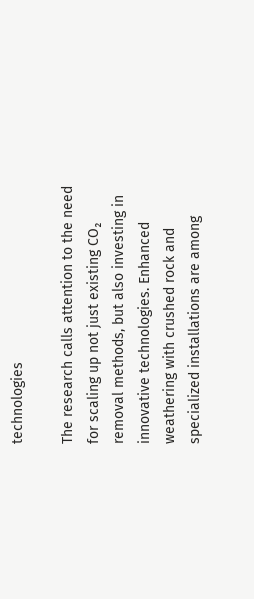technologies

The research calls attention to the need for scaling up not just existing CO₂ removal methods, but also investing in innovative technologies. Enhanced weathering with crushed rock and specialized installations are among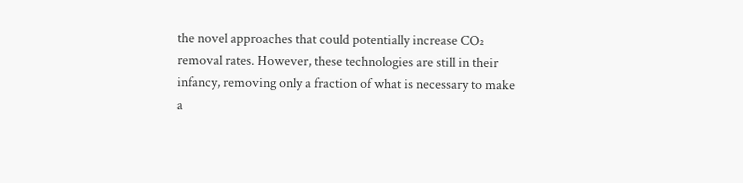the novel approaches that could potentially increase CO₂ removal rates. However, these technologies are still in their infancy, removing only a fraction of what is necessary to make a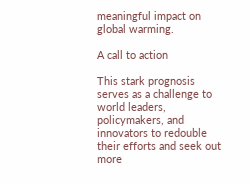meaningful impact on global warming.

A call to action

This stark prognosis serves as a challenge to world leaders, policymakers, and innovators to redouble their efforts and seek out more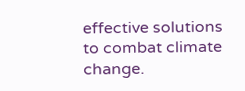effective solutions to combat climate change.